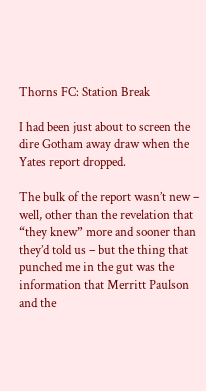Thorns FC: Station Break

I had been just about to screen the dire Gotham away draw when the Yates report dropped.

The bulk of the report wasn’t new – well, other than the revelation that “they knew” more and sooner than they’d told us – but the thing that punched me in the gut was the information that Merritt Paulson and the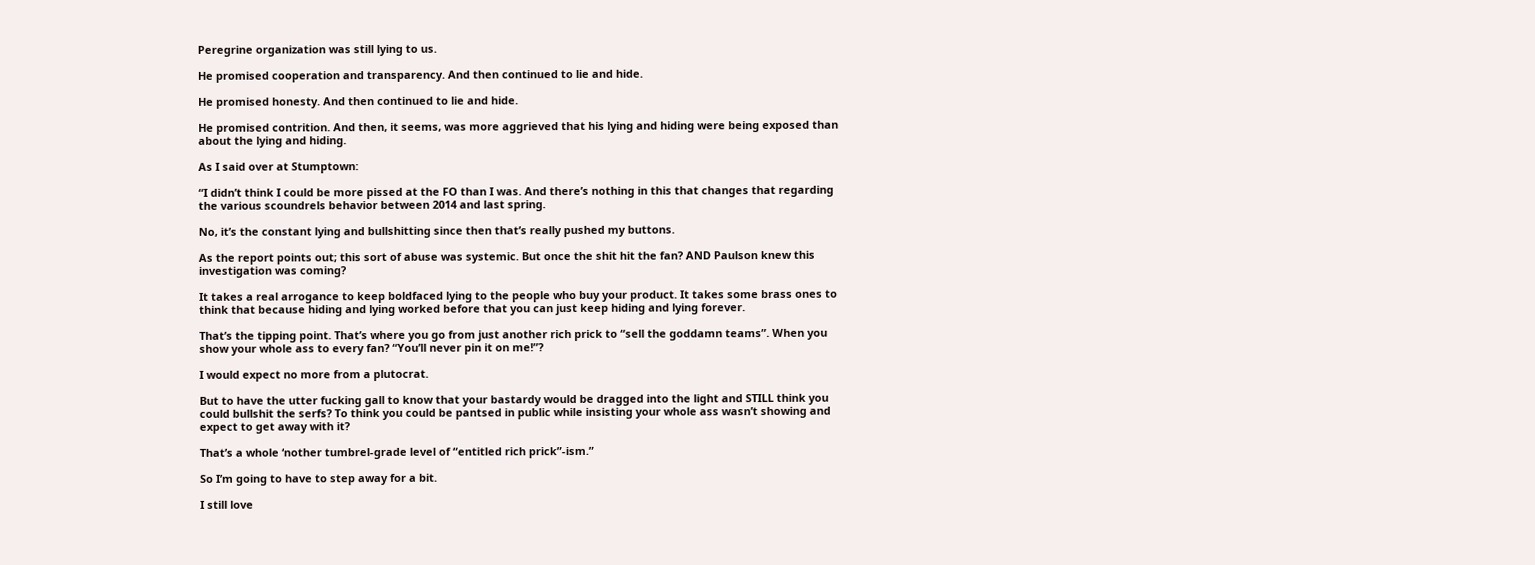Peregrine organization was still lying to us.

He promised cooperation and transparency. And then continued to lie and hide.

He promised honesty. And then continued to lie and hide.

He promised contrition. And then, it seems, was more aggrieved that his lying and hiding were being exposed than about the lying and hiding.

As I said over at Stumptown:

“I didn’t think I could be more pissed at the FO than I was. And there’s nothing in this that changes that regarding the various scoundrels behavior between 2014 and last spring.

No, it’s the constant lying and bullshitting since then that’s really pushed my buttons.

As the report points out; this sort of abuse was systemic. But once the shit hit the fan? AND Paulson knew this investigation was coming?

It takes a real arrogance to keep boldfaced lying to the people who buy your product. It takes some brass ones to think that because hiding and lying worked before that you can just keep hiding and lying forever.

That’s the tipping point. That’s where you go from just another rich prick to “sell the goddamn teams”. When you show your whole ass to every fan? “You’ll never pin it on me!”?

I would expect no more from a plutocrat.

But to have the utter fucking gall to know that your bastardy would be dragged into the light and STILL think you could bullshit the serfs? To think you could be pantsed in public while insisting your whole ass wasn’t showing and expect to get away with it?

That’s a whole ‘nother tumbrel-grade level of “entitled rich prick”-ism.”

So I’m going to have to step away for a bit.

I still love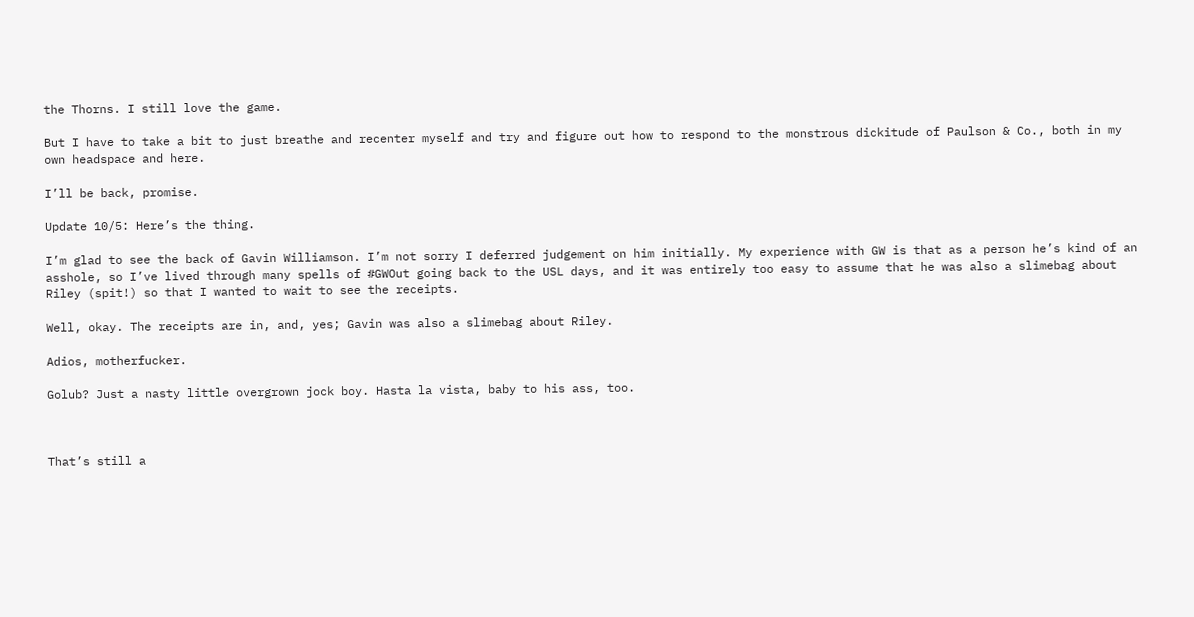the Thorns. I still love the game.

But I have to take a bit to just breathe and recenter myself and try and figure out how to respond to the monstrous dickitude of Paulson & Co., both in my own headspace and here.

I’ll be back, promise.

Update 10/5: Here’s the thing.

I’m glad to see the back of Gavin Williamson. I’m not sorry I deferred judgement on him initially. My experience with GW is that as a person he’s kind of an asshole, so I’ve lived through many spells of #GWOut going back to the USL days, and it was entirely too easy to assume that he was also a slimebag about Riley (spit!) so that I wanted to wait to see the receipts.

Well, okay. The receipts are in, and, yes; Gavin was also a slimebag about Riley.

Adios, motherfucker.

Golub? Just a nasty little overgrown jock boy. Hasta la vista, baby to his ass, too.



That’s still a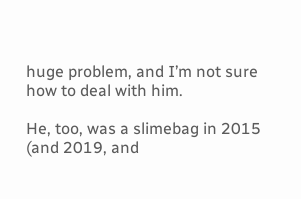huge problem, and I’m not sure how to deal with him.

He, too, was a slimebag in 2015 (and 2019, and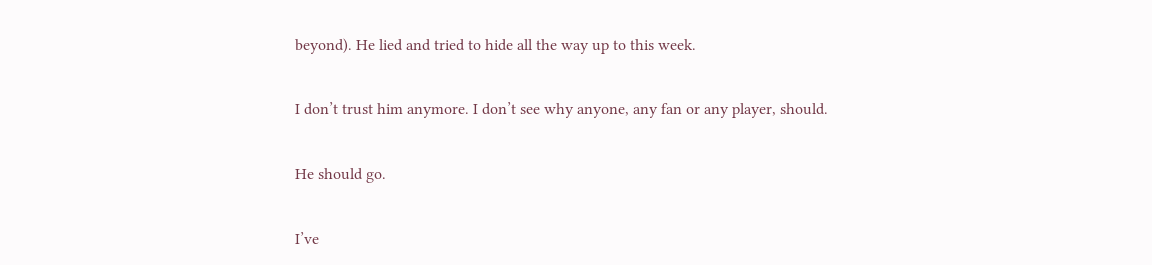beyond). He lied and tried to hide all the way up to this week.

I don’t trust him anymore. I don’t see why anyone, any fan or any player, should.

He should go.

I’ve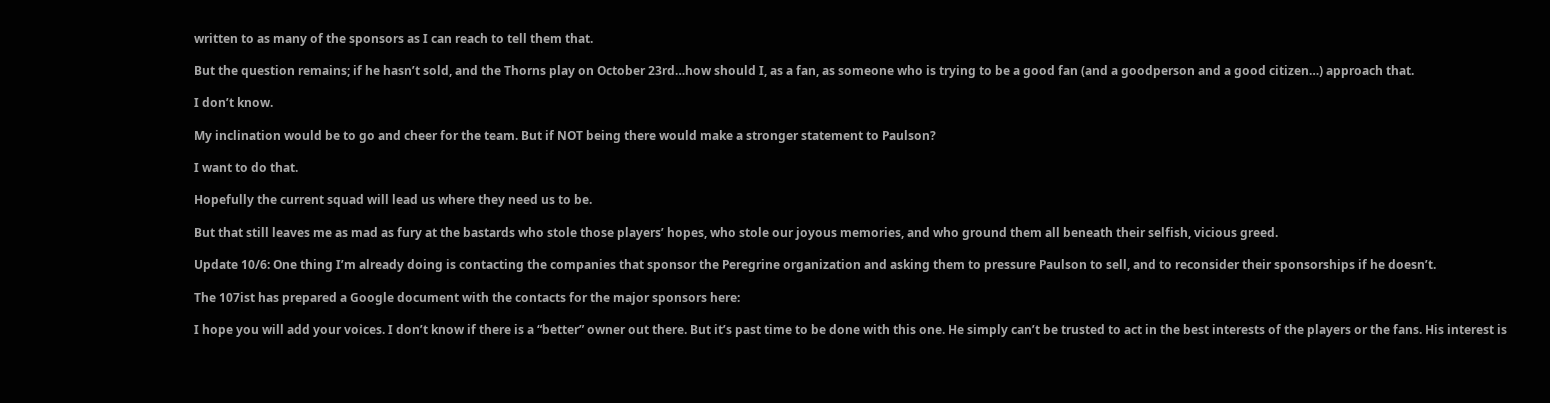written to as many of the sponsors as I can reach to tell them that.

But the question remains; if he hasn’t sold, and the Thorns play on October 23rd…how should I, as a fan, as someone who is trying to be a good fan (and a goodperson and a good citizen…) approach that.

I don’t know.

My inclination would be to go and cheer for the team. But if NOT being there would make a stronger statement to Paulson?

I want to do that.

Hopefully the current squad will lead us where they need us to be.

But that still leaves me as mad as fury at the bastards who stole those players’ hopes, who stole our joyous memories, and who ground them all beneath their selfish, vicious greed.

Update 10/6: One thing I’m already doing is contacting the companies that sponsor the Peregrine organization and asking them to pressure Paulson to sell, and to reconsider their sponsorships if he doesn’t.

The 107ist has prepared a Google document with the contacts for the major sponsors here:

I hope you will add your voices. I don’t know if there is a “better” owner out there. But it’s past time to be done with this one. He simply can’t be trusted to act in the best interests of the players or the fans. His interest is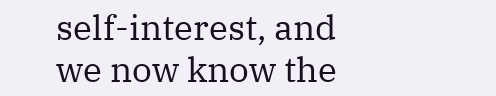self-interest, and we now know the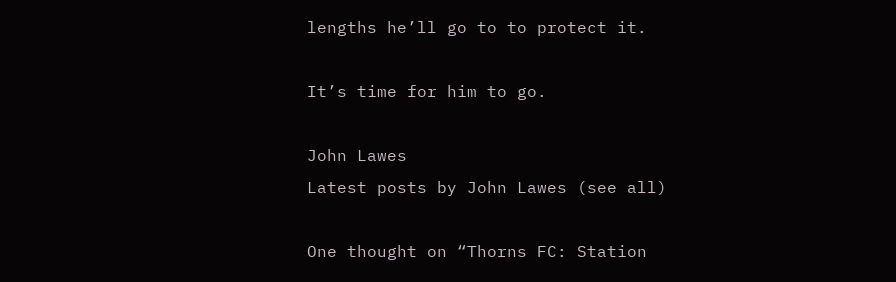lengths he’ll go to to protect it.

It’s time for him to go.

John Lawes
Latest posts by John Lawes (see all)

One thought on “Thorns FC: Station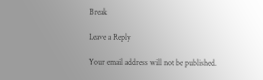Break

Leave a Reply

Your email address will not be published.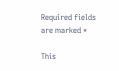Required fields are marked *

This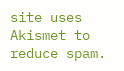site uses Akismet to reduce spam.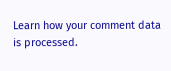Learn how your comment data is processed.